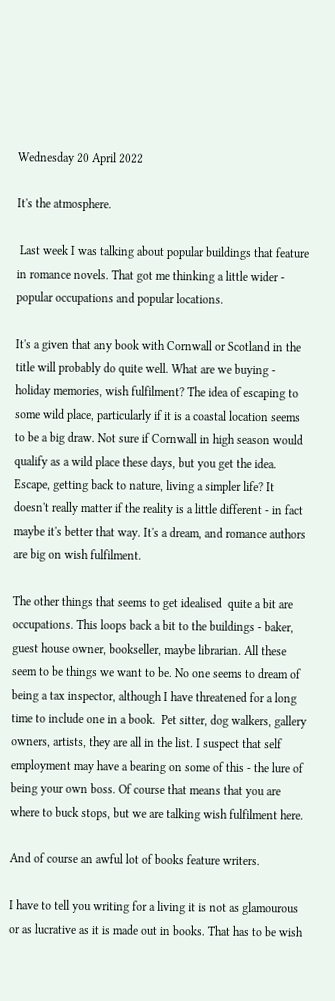Wednesday 20 April 2022

It's the atmosphere.

 Last week I was talking about popular buildings that feature in romance novels. That got me thinking a little wider - popular occupations and popular locations.

It's a given that any book with Cornwall or Scotland in the title will probably do quite well. What are we buying - holiday memories, wish fulfilment? The idea of escaping to some wild place, particularly if it is a coastal location seems to be a big draw. Not sure if Cornwall in high season would qualify as a wild place these days, but you get the idea. Escape, getting back to nature, living a simpler life? It doesn't really matter if the reality is a little different - in fact maybe it's better that way. It's a dream, and romance authors are big on wish fulfilment.

The other things that seems to get idealised  quite a bit are occupations. This loops back a bit to the buildings - baker, guest house owner, bookseller, maybe librarian. All these seem to be things we want to be. No one seems to dream of being a tax inspector, although I have threatened for a long time to include one in a book.  Pet sitter, dog walkers, gallery owners, artists, they are all in the list. I suspect that self employment may have a bearing on some of this - the lure of being your own boss. Of course that means that you are where to buck stops, but we are talking wish fulfilment here.

And of course an awful lot of books feature writers.

I have to tell you writing for a living it is not as glamourous or as lucrative as it is made out in books. That has to be wish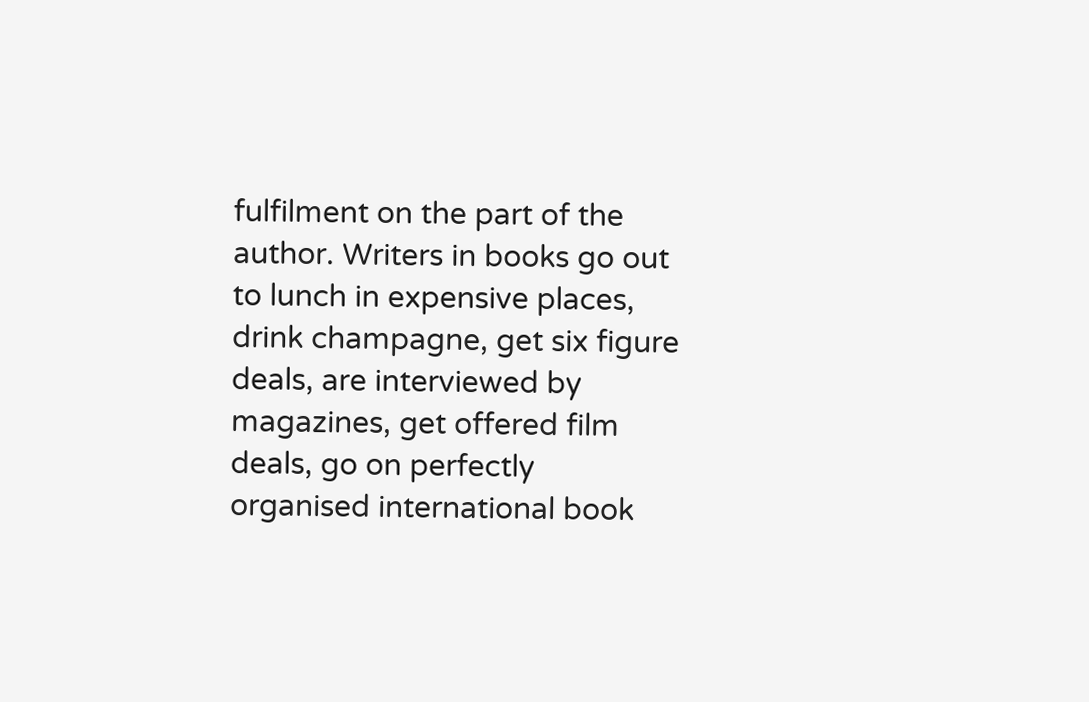fulfilment on the part of the author. Writers in books go out to lunch in expensive places, drink champagne, get six figure deals, are interviewed by magazines, get offered film deals, go on perfectly organised international book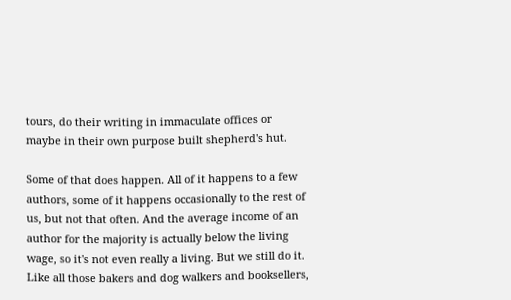tours, do their writing in immaculate offices or maybe in their own purpose built shepherd's hut.

Some of that does happen. All of it happens to a few authors, some of it happens occasionally to the rest of us, but not that often. And the average income of an author for the majority is actually below the living wage, so it's not even really a living. But we still do it. Like all those bakers and dog walkers and booksellers,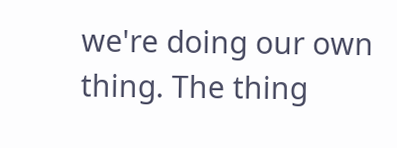we're doing our own thing. The thing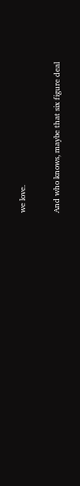we love.

And who knows, maybe that six figure deal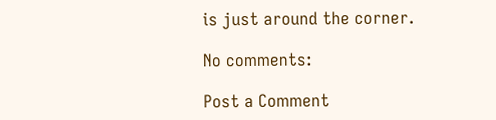is just around the corner.

No comments:

Post a Comment